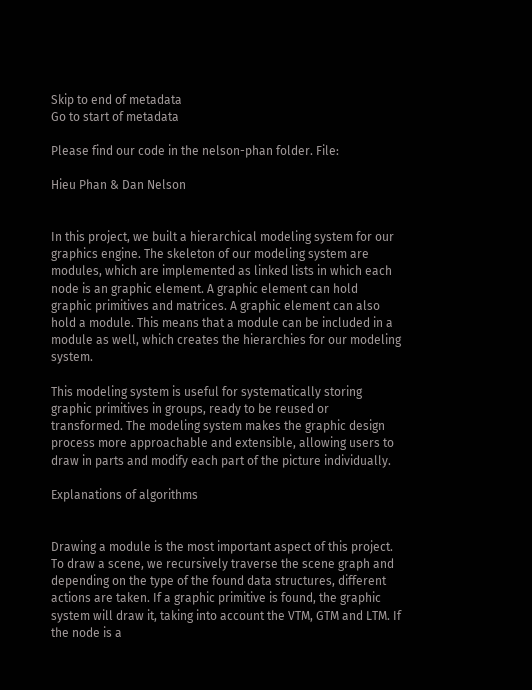Skip to end of metadata
Go to start of metadata

Please find our code in the nelson-phan folder. File:

Hieu Phan & Dan Nelson


In this project, we built a hierarchical modeling system for our graphics engine. The skeleton of our modeling system are modules, which are implemented as linked lists in which each node is an graphic element. A graphic element can hold graphic primitives and matrices. A graphic element can also hold a module. This means that a module can be included in a module as well, which creates the hierarchies for our modeling system.

This modeling system is useful for systematically storing graphic primitives in groups, ready to be reused or transformed. The modeling system makes the graphic design process more approachable and extensible, allowing users to draw in parts and modify each part of the picture individually.

Explanations of algorithms


Drawing a module is the most important aspect of this project. To draw a scene, we recursively traverse the scene graph and depending on the type of the found data structures, different actions are taken. If a graphic primitive is found, the graphic system will draw it, taking into account the VTM, GTM and LTM. If the node is a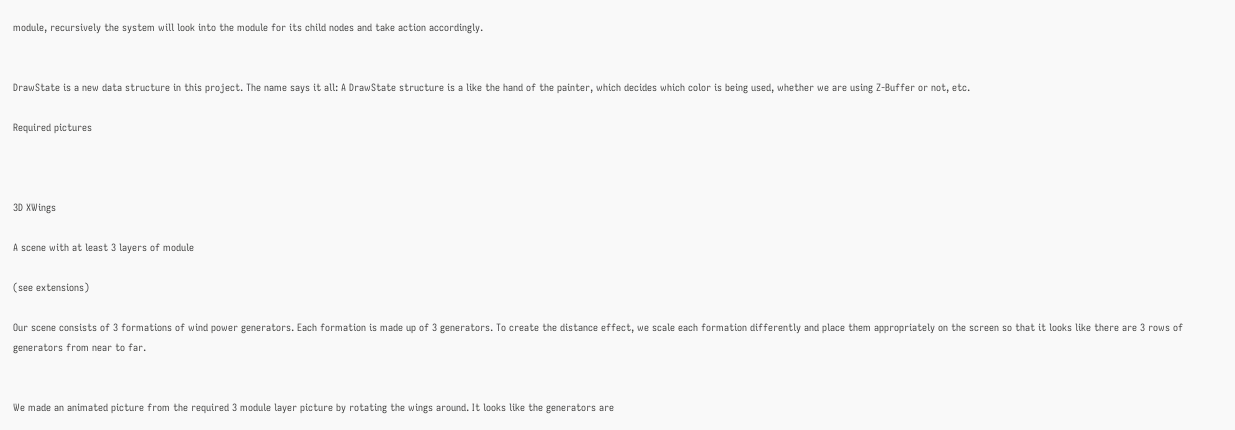module, recursively the system will look into the module for its child nodes and take action accordingly.


DrawState is a new data structure in this project. The name says it all: A DrawState structure is a like the hand of the painter, which decides which color is being used, whether we are using Z-Buffer or not, etc.

Required pictures



3D XWings

A scene with at least 3 layers of module

(see extensions)

Our scene consists of 3 formations of wind power generators. Each formation is made up of 3 generators. To create the distance effect, we scale each formation differently and place them appropriately on the screen so that it looks like there are 3 rows of generators from near to far.


We made an animated picture from the required 3 module layer picture by rotating the wings around. It looks like the generators are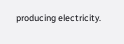producing electricity.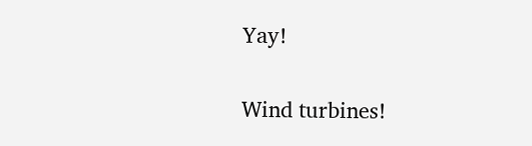Yay!

Wind turbines!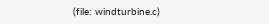(file: windturbine.c)